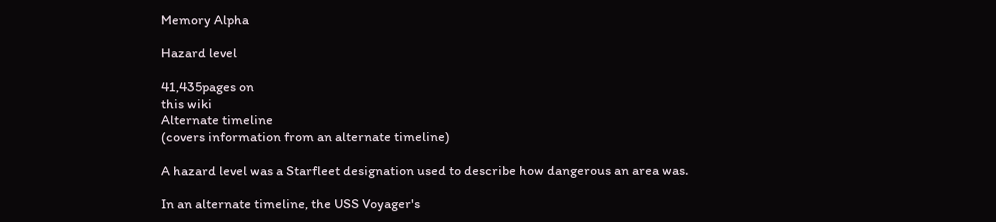Memory Alpha

Hazard level

41,435pages on
this wiki
Alternate timeline
(covers information from an alternate timeline)

A hazard level was a Starfleet designation used to describe how dangerous an area was.

In an alternate timeline, the USS Voyager's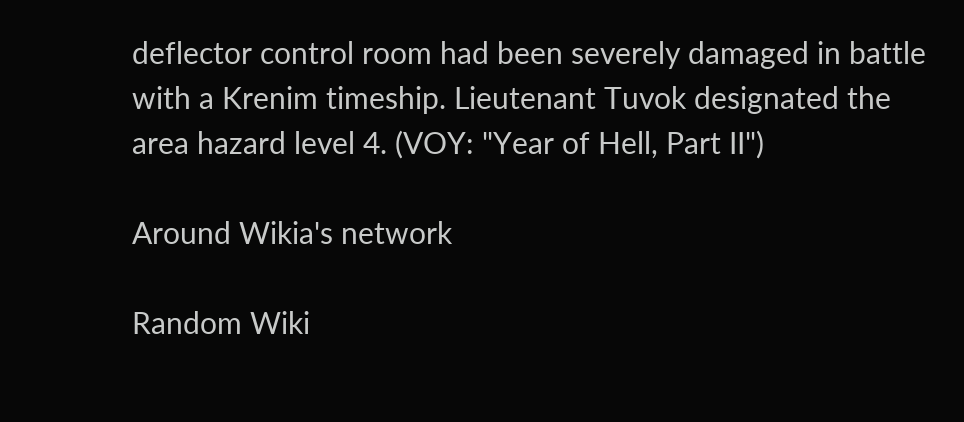deflector control room had been severely damaged in battle with a Krenim timeship. Lieutenant Tuvok designated the area hazard level 4. (VOY: "Year of Hell, Part II")

Around Wikia's network

Random Wiki